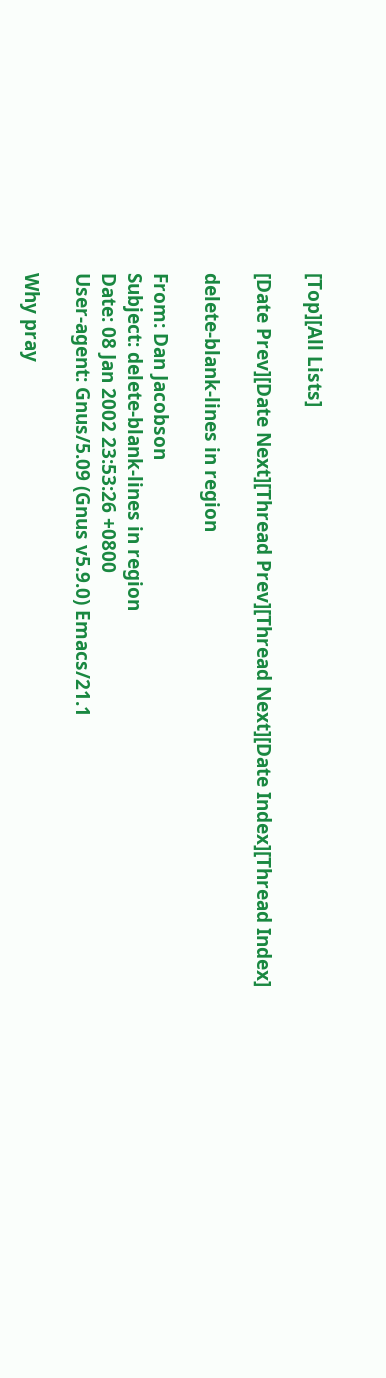[Top][All Lists]

[Date Prev][Date Next][Thread Prev][Thread Next][Date Index][Thread Index]

delete-blank-lines in region

From: Dan Jacobson
Subject: delete-blank-lines in region
Date: 08 Jan 2002 23:53:26 +0800
User-agent: Gnus/5.09 (Gnus v5.9.0) Emacs/21.1

Why pray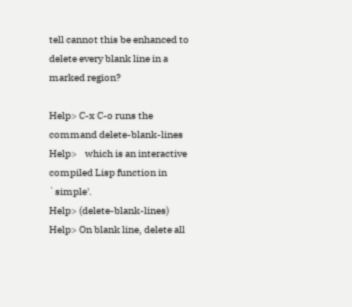tell cannot this be enhanced to delete every blank line in a
marked region?

Help> C-x C-o runs the command delete-blank-lines
Help>    which is an interactive compiled Lisp function in `simple'.
Help> (delete-blank-lines)
Help> On blank line, delete all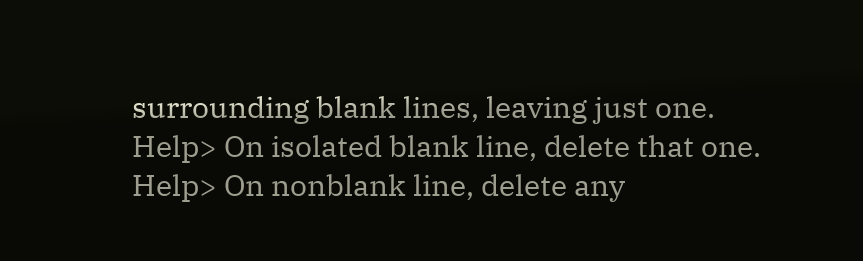surrounding blank lines, leaving just one.
Help> On isolated blank line, delete that one.
Help> On nonblank line, delete any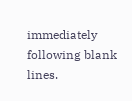immediately following blank lines.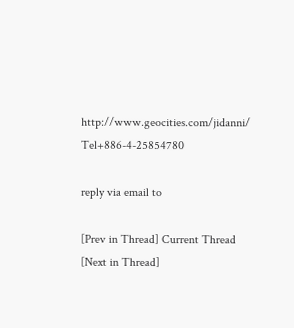http://www.geocities.com/jidanni/ Tel+886-4-25854780

reply via email to

[Prev in Thread] Current Thread [Next in Thread]